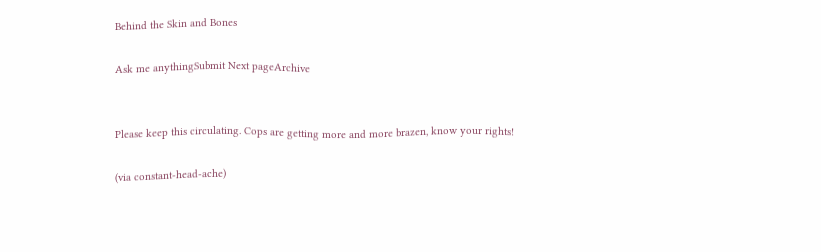Behind the Skin and Bones

Ask me anythingSubmit Next pageArchive


Please keep this circulating. Cops are getting more and more brazen, know your rights!

(via constant-head-ache)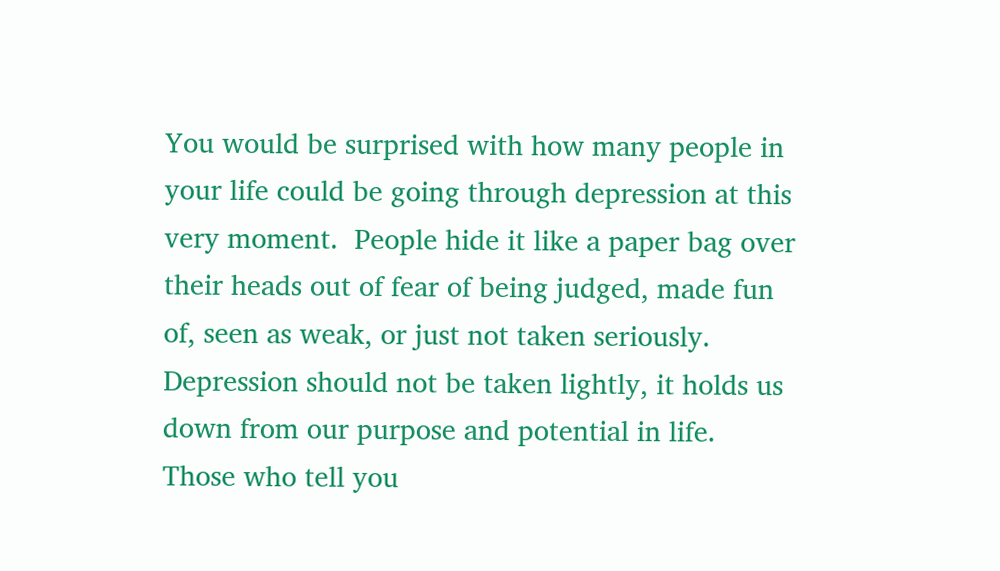You would be surprised with how many people in your life could be going through depression at this very moment.  People hide it like a paper bag over their heads out of fear of being judged, made fun of, seen as weak, or just not taken seriously.  Depression should not be taken lightly, it holds us down from our purpose and potential in life.  Those who tell you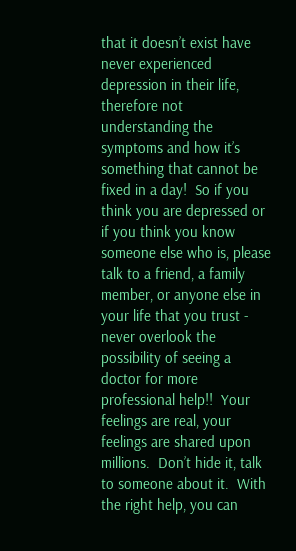that it doesn’t exist have never experienced depression in their life, therefore not understanding the symptoms and how it’s something that cannot be fixed in a day!  So if you think you are depressed or if you think you know someone else who is, please talk to a friend, a family member, or anyone else in your life that you trust - never overlook the possibility of seeing a doctor for more professional help!!  Your feelings are real, your feelings are shared upon millions.  Don’t hide it, talk to someone about it.  With the right help, you can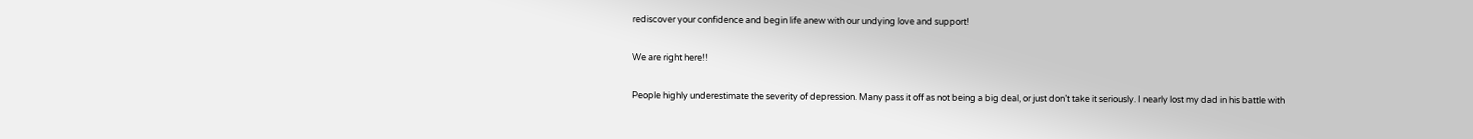rediscover your confidence and begin life anew with our undying love and support!

We are right here!!

People highly underestimate the severity of depression. Many pass it off as not being a big deal, or just don’t take it seriously. I nearly lost my dad in his battle with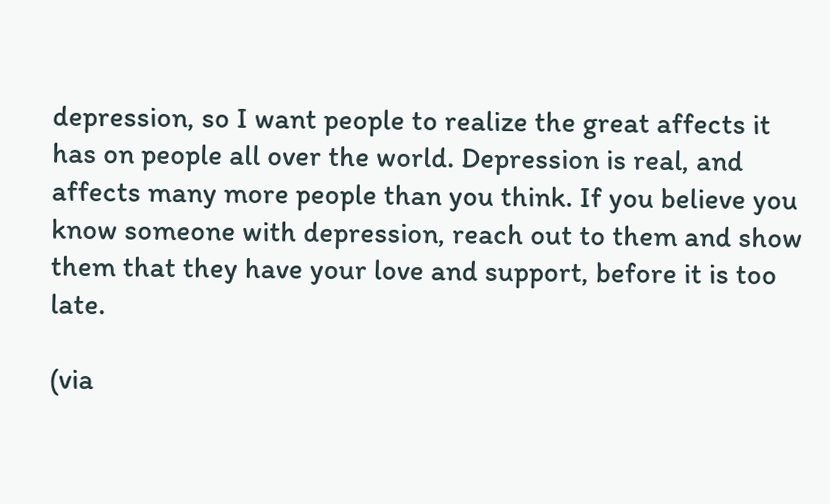depression, so I want people to realize the great affects it has on people all over the world. Depression is real, and affects many more people than you think. If you believe you know someone with depression, reach out to them and show them that they have your love and support, before it is too late.

(via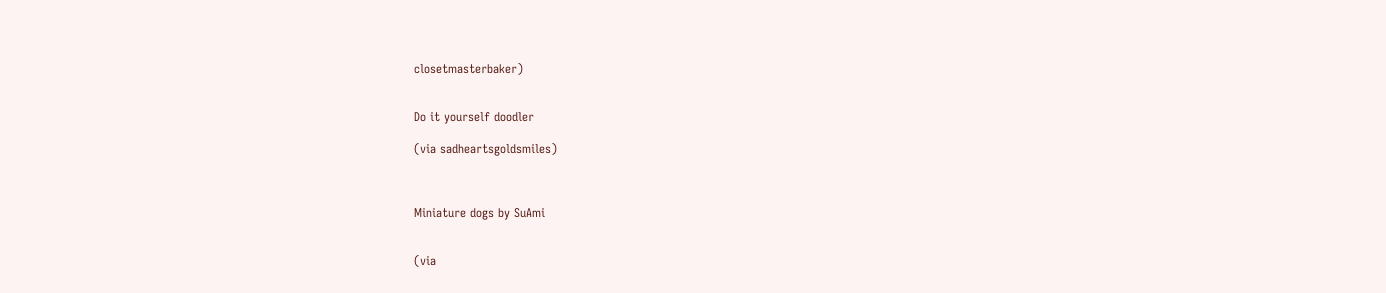closetmasterbaker)


Do it yourself doodler

(via sadheartsgoldsmiles)



Miniature dogs by SuAmi


(via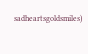sadheartsgoldsmiles)